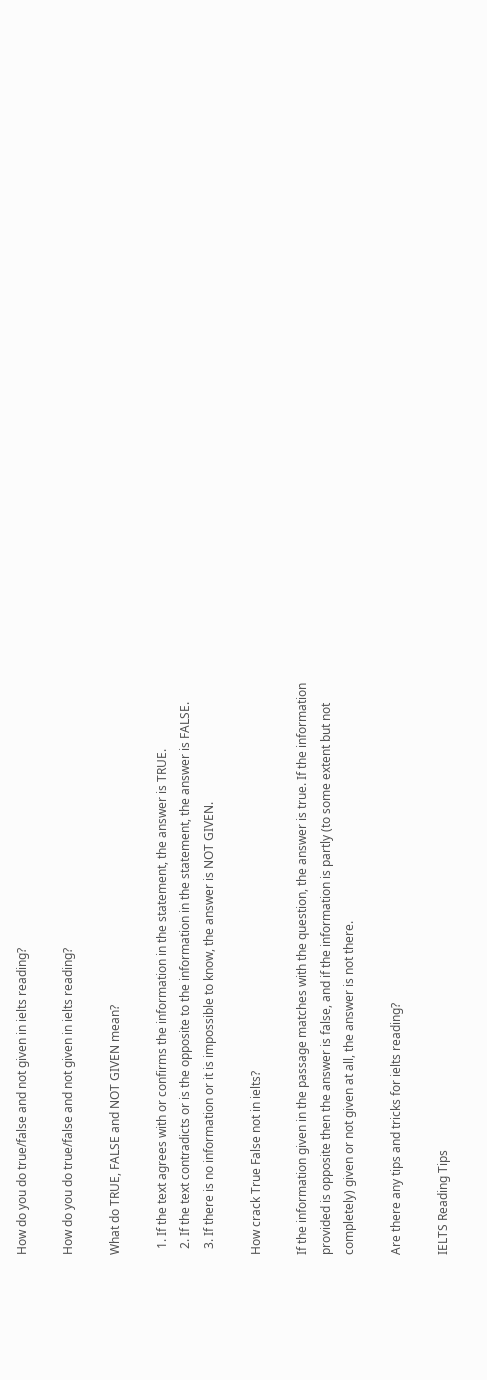How do you do true/false and not given in ielts reading?

How do you do true/false and not given in ielts reading?

What do TRUE, FALSE and NOT GIVEN mean?

  1. If the text agrees with or confirms the information in the statement, the answer is TRUE.
  2. If the text contradicts or is the opposite to the information in the statement, the answer is FALSE.
  3. If there is no information or it is impossible to know, the answer is NOT GIVEN.

How crack True False not in ielts?

If the information given in the passage matches with the question, the answer is true. If the information provided is opposite then the answer is false, and if the information is partly (to some extent but not completely) given or not given at all, the answer is not there.

Are there any tips and tricks for ielts reading?

IELTS Reading Tips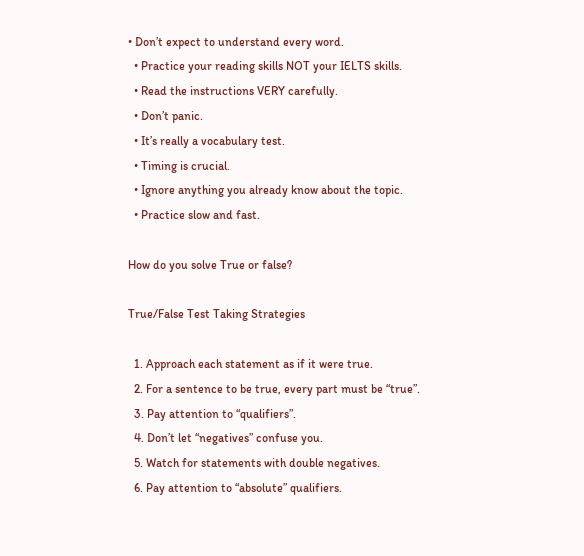• Don’t expect to understand every word.
  • Practice your reading skills NOT your IELTS skills.
  • Read the instructions VERY carefully.
  • Don’t panic.
  • It’s really a vocabulary test.
  • Timing is crucial.
  • Ignore anything you already know about the topic.
  • Practice slow and fast.

How do you solve True or false?

True/False Test Taking Strategies

  1. Approach each statement as if it were true.
  2. For a sentence to be true, every part must be “true”.
  3. Pay attention to “qualifiers”.
  4. Don’t let “negatives” confuse you.
  5. Watch for statements with double negatives.
  6. Pay attention to “absolute” qualifiers.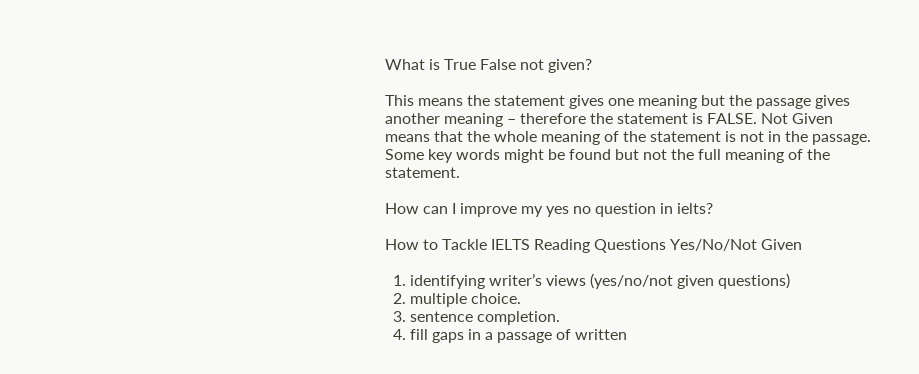What is True False not given?

This means the statement gives one meaning but the passage gives another meaning – therefore the statement is FALSE. Not Given means that the whole meaning of the statement is not in the passage. Some key words might be found but not the full meaning of the statement.

How can I improve my yes no question in ielts?

How to Tackle IELTS Reading Questions Yes/No/Not Given

  1. identifying writer’s views (yes/no/not given questions)
  2. multiple choice.
  3. sentence completion.
  4. fill gaps in a passage of written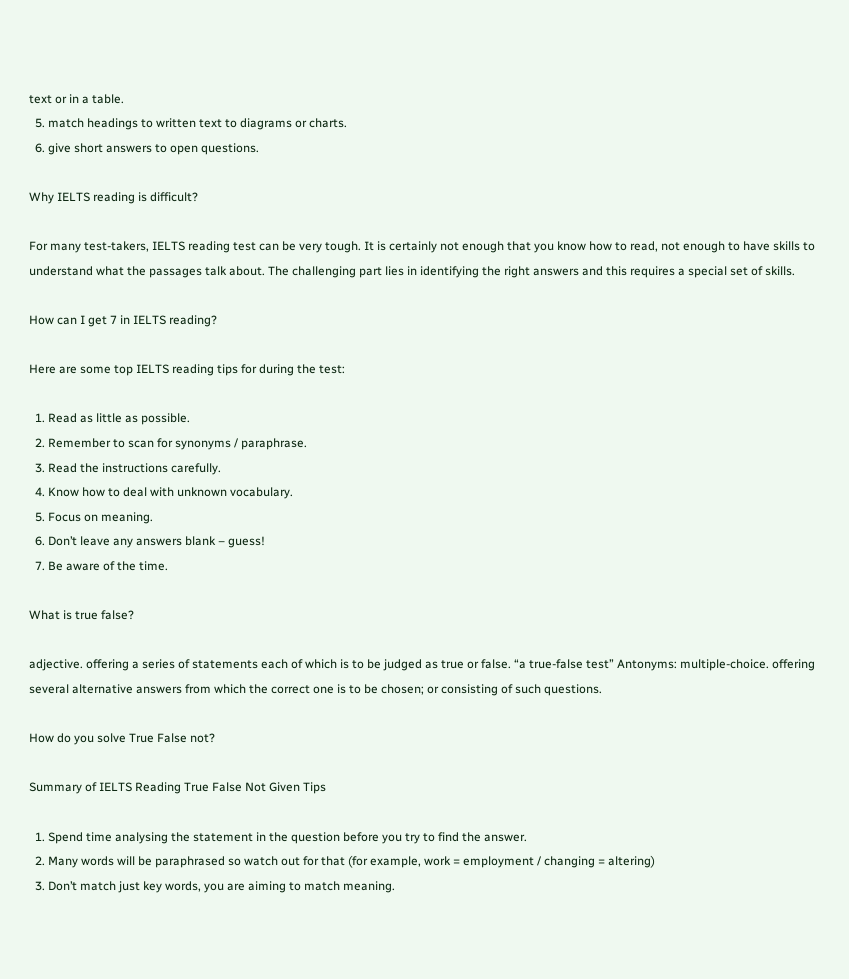text or in a table.
  5. match headings to written text to diagrams or charts.
  6. give short answers to open questions.

Why IELTS reading is difficult?

For many test-takers, IELTS reading test can be very tough. It is certainly not enough that you know how to read, not enough to have skills to understand what the passages talk about. The challenging part lies in identifying the right answers and this requires a special set of skills.

How can I get 7 in IELTS reading?

Here are some top IELTS reading tips for during the test:

  1. Read as little as possible.
  2. Remember to scan for synonyms / paraphrase.
  3. Read the instructions carefully.
  4. Know how to deal with unknown vocabulary.
  5. Focus on meaning.
  6. Don’t leave any answers blank – guess!
  7. Be aware of the time.

What is true false?

adjective. offering a series of statements each of which is to be judged as true or false. “a true-false test” Antonyms: multiple-choice. offering several alternative answers from which the correct one is to be chosen; or consisting of such questions.

How do you solve True False not?

Summary of IELTS Reading True False Not Given Tips

  1. Spend time analysing the statement in the question before you try to find the answer.
  2. Many words will be paraphrased so watch out for that (for example, work = employment / changing = altering)
  3. Don’t match just key words, you are aiming to match meaning.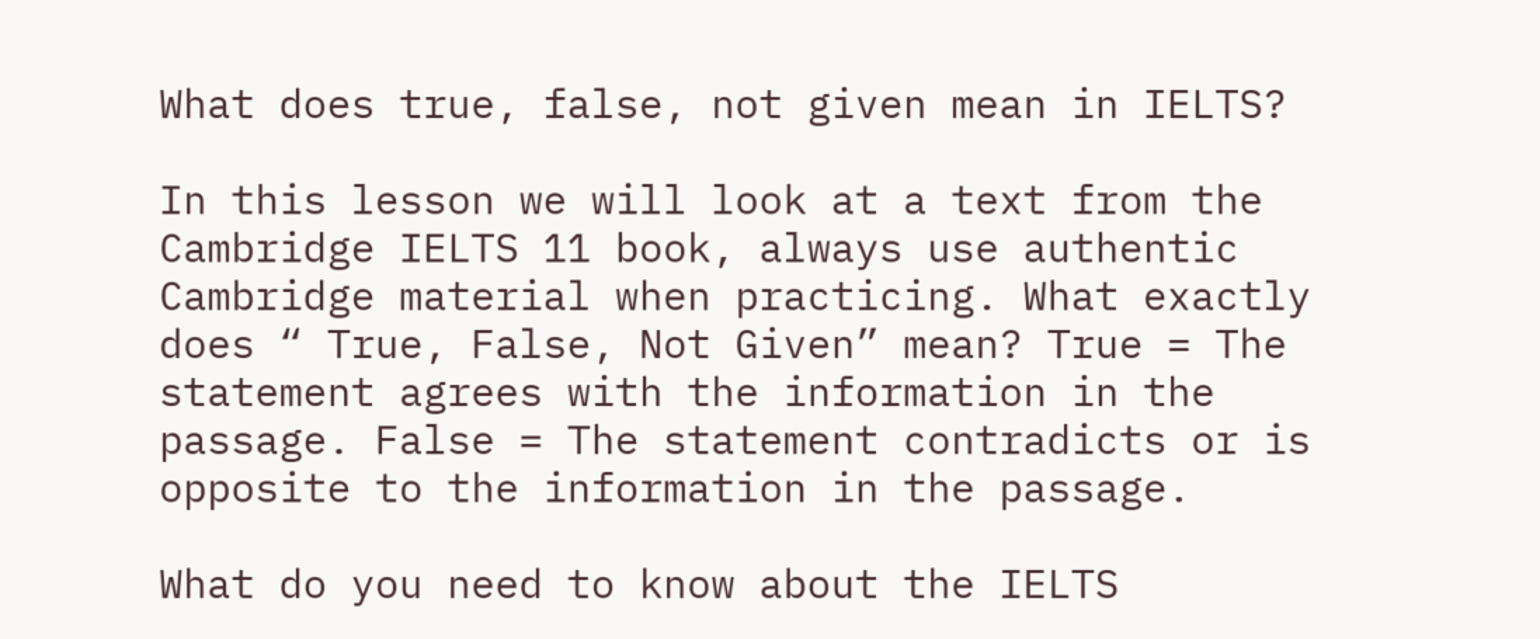What does true, false, not given mean in IELTS?

In this lesson we will look at a text from the Cambridge IELTS 11 book, always use authentic Cambridge material when practicing. What exactly does “ True, False, Not Given” mean? True = The statement agrees with the information in the passage. False = The statement contradicts or is opposite to the information in the passage.

What do you need to know about the IELTS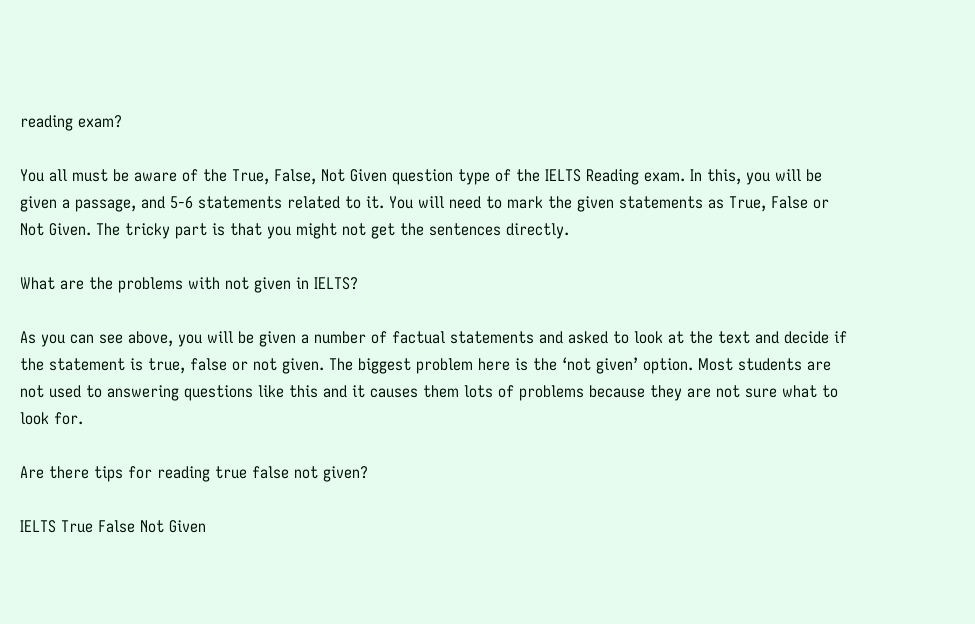reading exam?

You all must be aware of the True, False, Not Given question type of the IELTS Reading exam. In this, you will be given a passage, and 5-6 statements related to it. You will need to mark the given statements as True, False or Not Given. The tricky part is that you might not get the sentences directly.

What are the problems with not given in IELTS?

As you can see above, you will be given a number of factual statements and asked to look at the text and decide if the statement is true, false or not given. The biggest problem here is the ‘not given’ option. Most students are not used to answering questions like this and it causes them lots of problems because they are not sure what to look for.

Are there tips for reading true false not given?

IELTS True False Not Given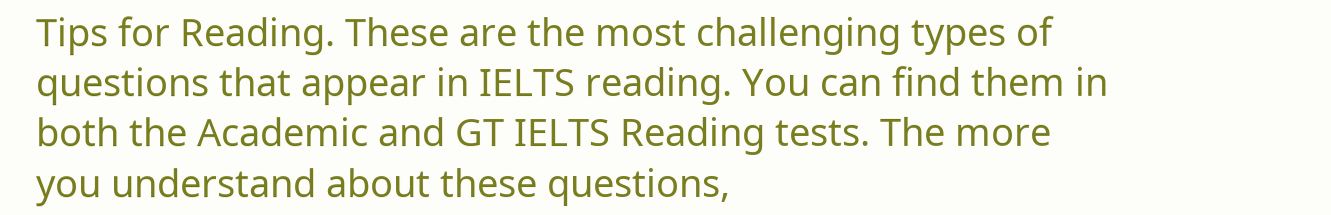Tips for Reading. These are the most challenging types of questions that appear in IELTS reading. You can find them in both the Academic and GT IELTS Reading tests. The more you understand about these questions,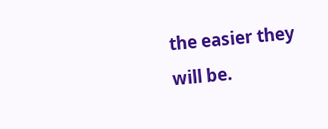the easier they will be.